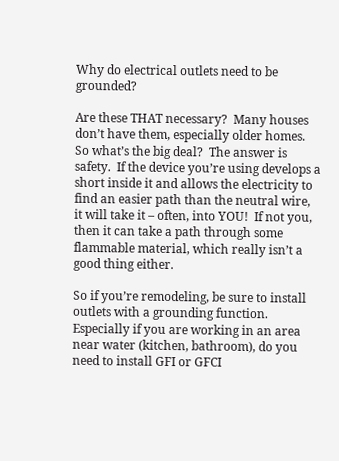Why do electrical outlets need to be grounded?

Are these THAT necessary?  Many houses don’t have them, especially older homes.  So what’s the big deal?  The answer is safety.  If the device you’re using develops a short inside it and allows the electricity to find an easier path than the neutral wire, it will take it – often, into YOU!  If not you, then it can take a path through some flammable material, which really isn’t a good thing either.

So if you’re remodeling, be sure to install outlets with a grounding function.  Especially if you are working in an area near water (kitchen, bathroom), do you need to install GFI or GFCI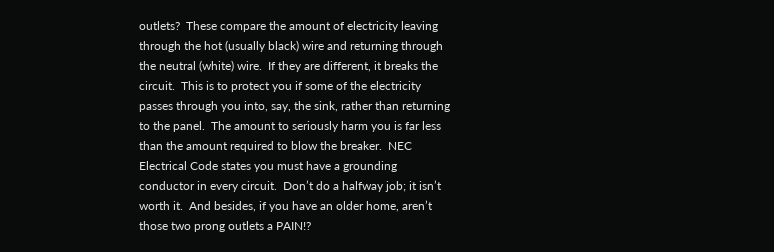outlets?  These compare the amount of electricity leaving through the hot (usually black) wire and returning through the neutral (white) wire.  If they are different, it breaks the circuit.  This is to protect you if some of the electricity passes through you into, say, the sink, rather than returning to the panel.  The amount to seriously harm you is far less than the amount required to blow the breaker.  NEC Electrical Code states you must have a grounding conductor in every circuit.  Don’t do a halfway job; it isn’t worth it.  And besides, if you have an older home, aren’t those two prong outlets a PAIN!?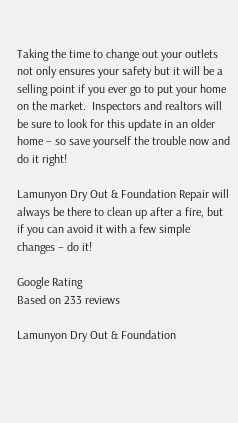Taking the time to change out your outlets not only ensures your safety but it will be a selling point if you ever go to put your home on the market.  Inspectors and realtors will be sure to look for this update in an older home – so save yourself the trouble now and do it right!

Lamunyon Dry Out & Foundation Repair will always be there to clean up after a fire, but if you can avoid it with a few simple changes – do it!

Google Rating
Based on 233 reviews

Lamunyon Dry Out & Foundation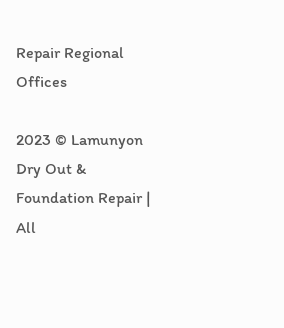Repair Regional Offices

2023 © Lamunyon Dry Out & Foundation Repair | All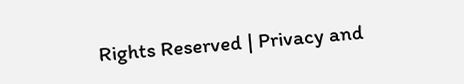Rights Reserved | Privacy and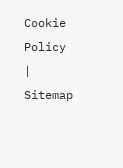Cookie Policy | Sitemap